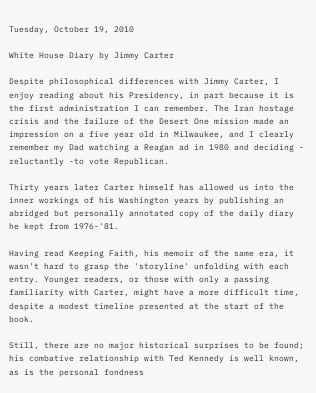Tuesday, October 19, 2010

White House Diary by Jimmy Carter

Despite philosophical differences with Jimmy Carter, I enjoy reading about his Presidency, in part because it is the first administration I can remember. The Iran hostage crisis and the failure of the Desert One mission made an impression on a five year old in Milwaukee, and I clearly remember my Dad watching a Reagan ad in 1980 and deciding - reluctantly -to vote Republican.

Thirty years later Carter himself has allowed us into the inner workings of his Washington years by publishing an abridged but personally annotated copy of the daily diary he kept from 1976-'81.

Having read Keeping Faith, his memoir of the same era, it wasn't hard to grasp the 'storyline' unfolding with each entry. Younger readers, or those with only a passing familiarity with Carter, might have a more difficult time, despite a modest timeline presented at the start of the book.

Still, there are no major historical surprises to be found; his combative relationship with Ted Kennedy is well known, as is the personal fondness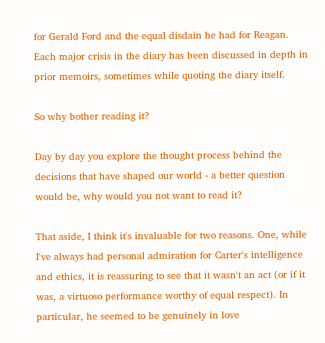for Gerald Ford and the equal disdain he had for Reagan. Each major crisis in the diary has been discussed in depth in prior memoirs, sometimes while quoting the diary itself.

So why bother reading it?

Day by day you explore the thought process behind the decisions that have shaped our world - a better question would be, why would you not want to read it?

That aside, I think it's invaluable for two reasons. One, while I've always had personal admiration for Carter's intelligence and ethics, it is reassuring to see that it wasn't an act (or if it was, a virtuoso performance worthy of equal respect). In particular, he seemed to be genuinely in love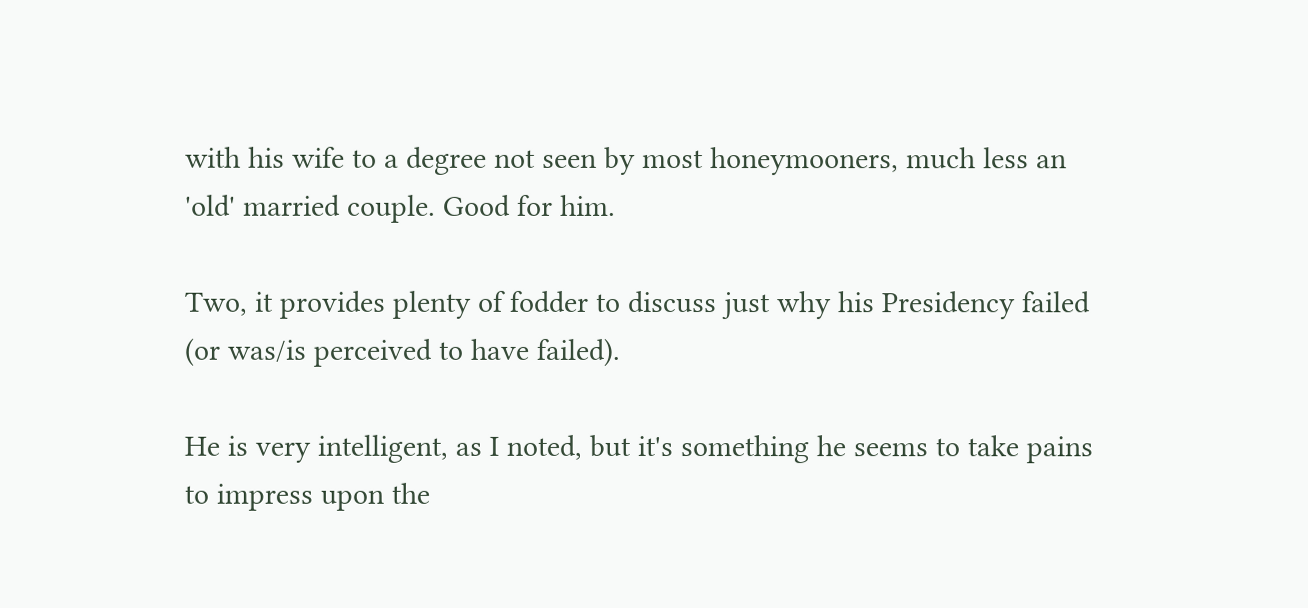with his wife to a degree not seen by most honeymooners, much less an 'old' married couple. Good for him.

Two, it provides plenty of fodder to discuss just why his Presidency failed (or was/is perceived to have failed).

He is very intelligent, as I noted, but it's something he seems to take pains to impress upon the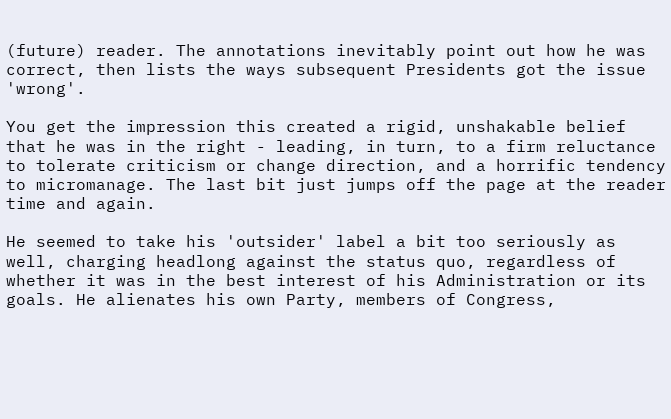(future) reader. The annotations inevitably point out how he was correct, then lists the ways subsequent Presidents got the issue 'wrong'.

You get the impression this created a rigid, unshakable belief that he was in the right - leading, in turn, to a firm reluctance to tolerate criticism or change direction, and a horrific tendency to micromanage. The last bit just jumps off the page at the reader time and again.

He seemed to take his 'outsider' label a bit too seriously as well, charging headlong against the status quo, regardless of whether it was in the best interest of his Administration or its goals. He alienates his own Party, members of Congress,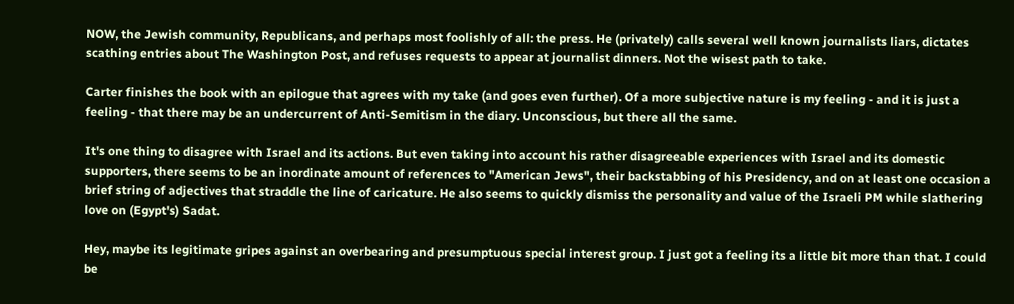NOW, the Jewish community, Republicans, and perhaps most foolishly of all: the press. He (privately) calls several well known journalists liars, dictates scathing entries about The Washington Post, and refuses requests to appear at journalist dinners. Not the wisest path to take.

Carter finishes the book with an epilogue that agrees with my take (and goes even further). Of a more subjective nature is my feeling - and it is just a feeling - that there may be an undercurrent of Anti-Semitism in the diary. Unconscious, but there all the same.

It's one thing to disagree with Israel and its actions. But even taking into account his rather disagreeable experiences with Israel and its domestic supporters, there seems to be an inordinate amount of references to "American Jews", their backstabbing of his Presidency, and on at least one occasion a brief string of adjectives that straddle the line of caricature. He also seems to quickly dismiss the personality and value of the Israeli PM while slathering love on (Egypt's) Sadat.

Hey, maybe its legitimate gripes against an overbearing and presumptuous special interest group. I just got a feeling its a little bit more than that. I could be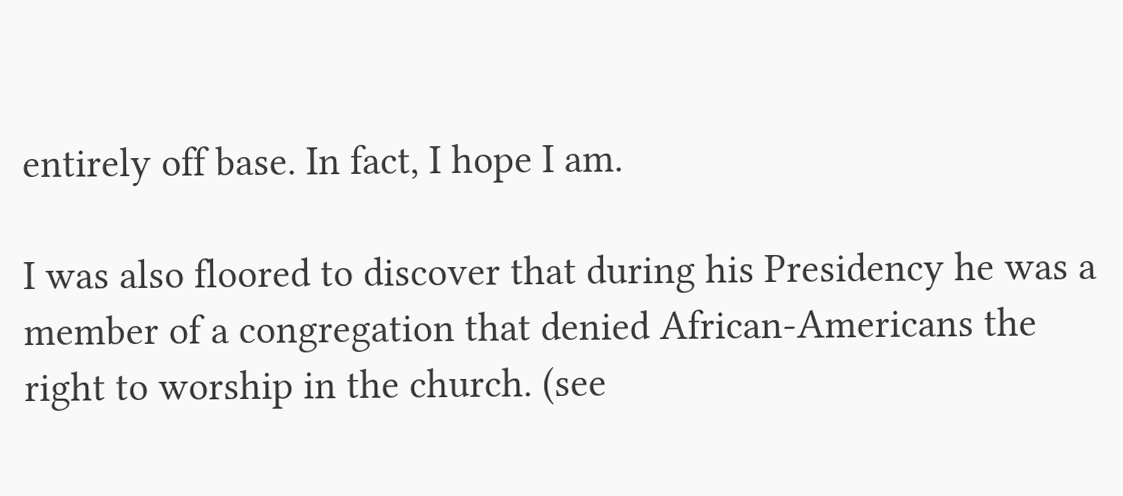entirely off base. In fact, I hope I am.

I was also floored to discover that during his Presidency he was a member of a congregation that denied African-Americans the right to worship in the church. (see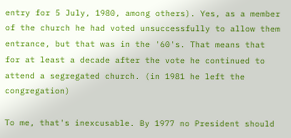entry for 5 July, 1980, among others). Yes, as a member of the church he had voted unsuccessfully to allow them entrance, but that was in the '60's. That means that for at least a decade after the vote he continued to attend a segregated church. (in 1981 he left the congregation)

To me, that's inexcusable. By 1977 no President should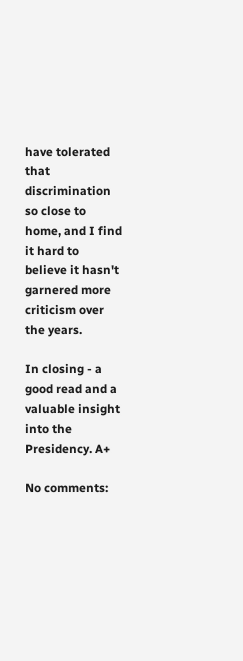have tolerated that discrimination so close to home, and I find it hard to believe it hasn't garnered more criticism over the years.

In closing - a good read and a valuable insight into the Presidency. A+

No comments: